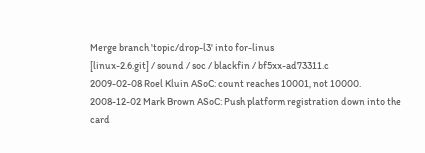Merge branch 'topic/drop-l3' into for-linus
[linux-2.6.git] / sound / soc / blackfin / bf5xx-ad73311.c
2009-02-08 Roel Kluin ASoC: count reaches 10001, not 10000.
2008-12-02 Mark Brown ASoC: Push platform registration down into the card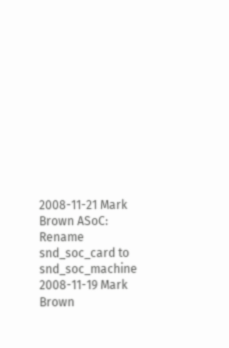2008-11-21 Mark Brown ASoC: Rename snd_soc_card to snd_soc_machine
2008-11-19 Mark Brown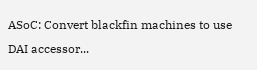ASoC: Convert blackfin machines to use DAI accessor...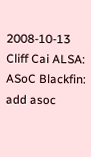2008-10-13 Cliff Cai ALSA: ASoC Blackfin: add asoc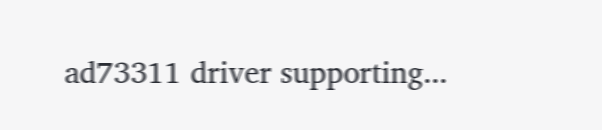ad73311 driver supporting...